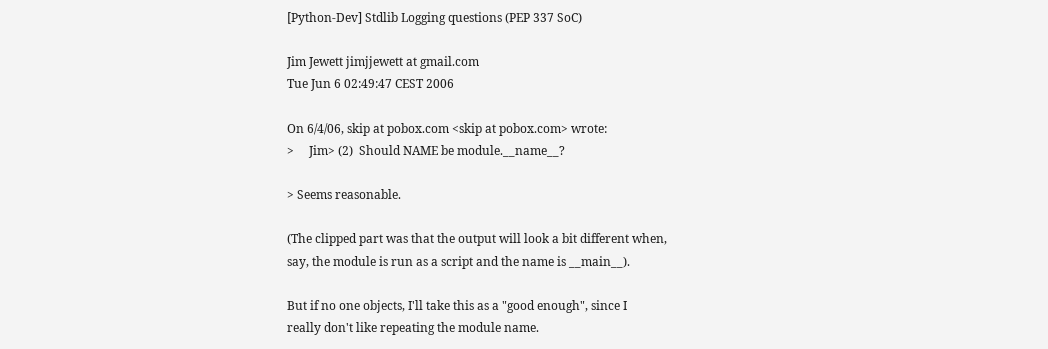[Python-Dev] Stdlib Logging questions (PEP 337 SoC)

Jim Jewett jimjjewett at gmail.com
Tue Jun 6 02:49:47 CEST 2006

On 6/4/06, skip at pobox.com <skip at pobox.com> wrote:
>     Jim> (2)  Should NAME be module.__name__?

> Seems reasonable.

(The clipped part was that the output will look a bit different when,
say, the module is run as a script and the name is __main__).

But if no one objects, I'll take this as a "good enough", since I
really don't like repeating the module name.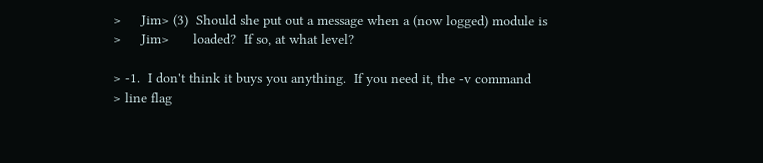>     Jim> (3)  Should she put out a message when a (now logged) module is
>     Jim>      loaded?  If so, at what level?

> -1.  I don't think it buys you anything.  If you need it, the -v command
> line flag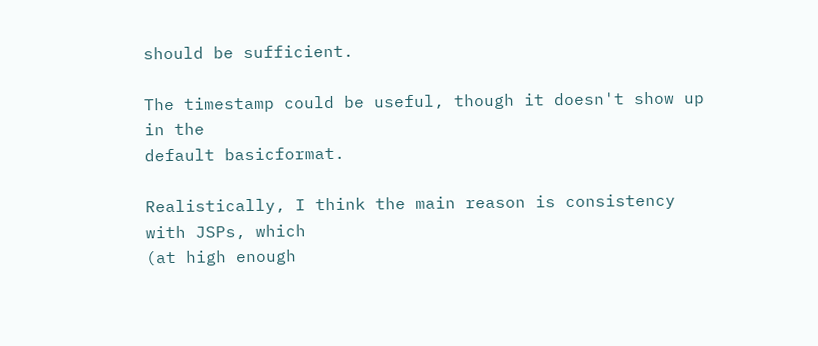should be sufficient.

The timestamp could be useful, though it doesn't show up in the
default basicformat.

Realistically, I think the main reason is consistency with JSPs, which
(at high enough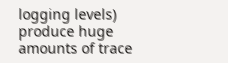logging levels) produce huge amounts of trace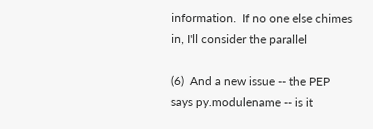information.  If no one else chimes in, I'll consider the parallel

(6)  And a new issue -- the PEP says py.modulename -- is it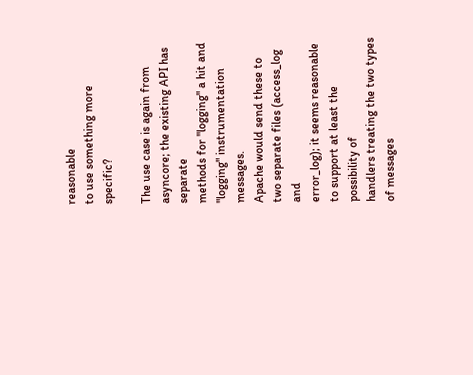reasonable
to use something more specific?

The use case is again from asyncore; the existing API has separate
methods for "logging" a hit and "logging" instrumentation messages.
Apache would send these to two separate files (access_log and
error_log); it seems reasonable to support at least the possibility of
handlers treating the two types of messages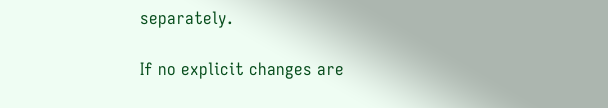separately.

If no explicit changes are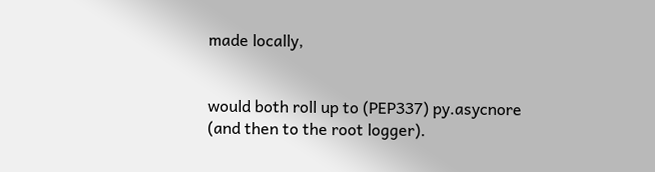made locally,


would both roll up to (PEP337) py.asycnore (and then to the root logger).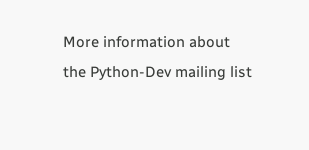More information about the Python-Dev mailing list